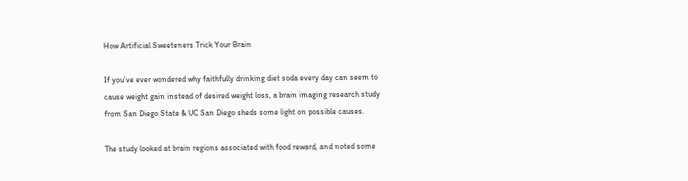How Artificial Sweeteners Trick Your Brain

If you’ve ever wondered why faithfully drinking diet soda every day can seem to cause weight gain instead of desired weight loss, a brain imaging research study from San Diego State & UC San Diego sheds some light on possible causes.

The study looked at brain regions associated with food reward, and noted some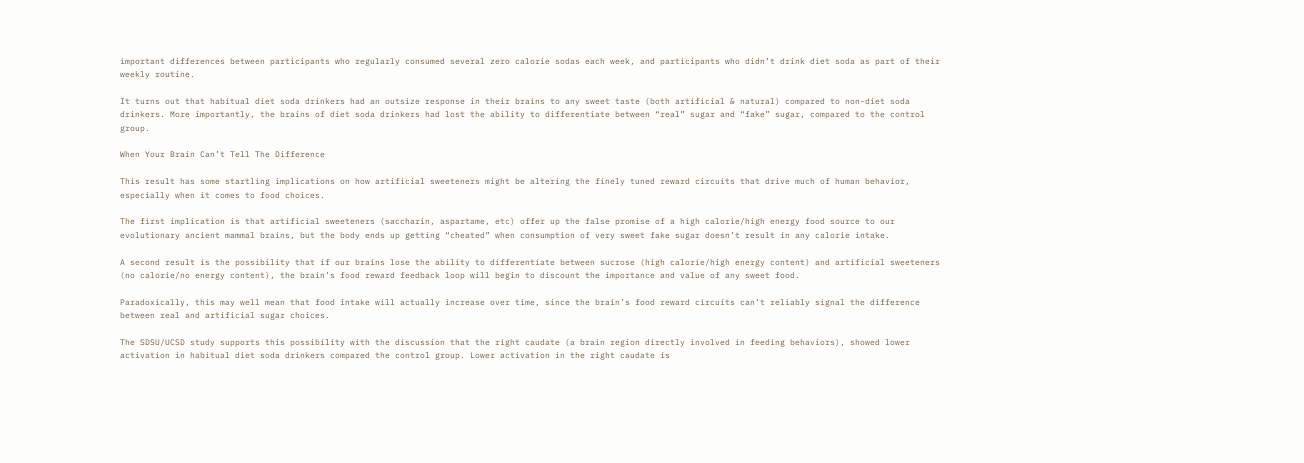important differences between participants who regularly consumed several zero calorie sodas each week, and participants who didn’t drink diet soda as part of their weekly routine.

It turns out that habitual diet soda drinkers had an outsize response in their brains to any sweet taste (both artificial & natural) compared to non-diet soda drinkers. More importantly, the brains of diet soda drinkers had lost the ability to differentiate between “real” sugar and “fake” sugar, compared to the control group.

When Your Brain Can’t Tell The Difference

This result has some startling implications on how artificial sweeteners might be altering the finely tuned reward circuits that drive much of human behavior, especially when it comes to food choices.

The first implication is that artificial sweeteners (saccharin, aspartame, etc) offer up the false promise of a high calorie/high energy food source to our evolutionary ancient mammal brains, but the body ends up getting “cheated” when consumption of very sweet fake sugar doesn’t result in any calorie intake.

A second result is the possibility that if our brains lose the ability to differentiate between sucrose (high calorie/high energy content) and artificial sweeteners (no calorie/no energy content), the brain’s food reward feedback loop will begin to discount the importance and value of any sweet food.

Paradoxically, this may well mean that food intake will actually increase over time, since the brain’s food reward circuits can’t reliably signal the difference between real and artificial sugar choices.

The SDSU/UCSD study supports this possibility with the discussion that the right caudate (a brain region directly involved in feeding behaviors), showed lower activation in habitual diet soda drinkers compared the control group. Lower activation in the right caudate is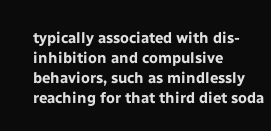typically associated with dis-inhibition and compulsive behaviors, such as mindlessly reaching for that third diet soda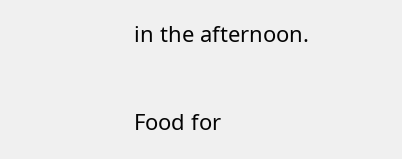in the afternoon.

Food for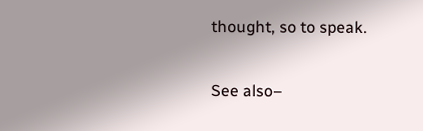thought, so to speak.

See also–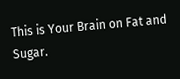This is Your Brain on Fat and Sugar.